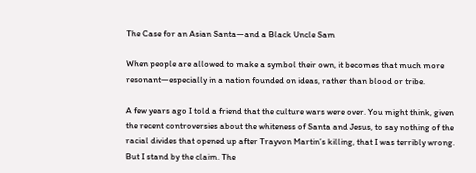The Case for an Asian Santa—and a Black Uncle Sam

When people are allowed to make a symbol their own, it becomes that much more resonant—especially in a nation founded on ideas, rather than blood or tribe.

A few years ago I told a friend that the culture wars were over. You might think, given the recent controversies about the whiteness of Santa and Jesus, to say nothing of the racial divides that opened up after Trayvon Martin’s killing, that I was terribly wrong. But I stand by the claim. The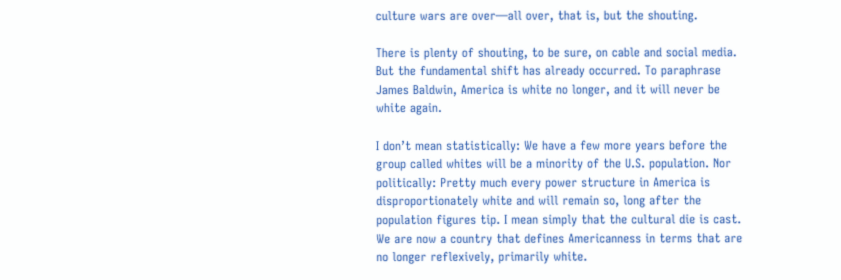culture wars are over—all over, that is, but the shouting.

There is plenty of shouting, to be sure, on cable and social media. But the fundamental shift has already occurred. To paraphrase James Baldwin, America is white no longer, and it will never be white again.

I don’t mean statistically: We have a few more years before the group called whites will be a minority of the U.S. population. Nor politically: Pretty much every power structure in America is disproportionately white and will remain so, long after the population figures tip. I mean simply that the cultural die is cast. We are now a country that defines Americanness in terms that are no longer reflexively, primarily white.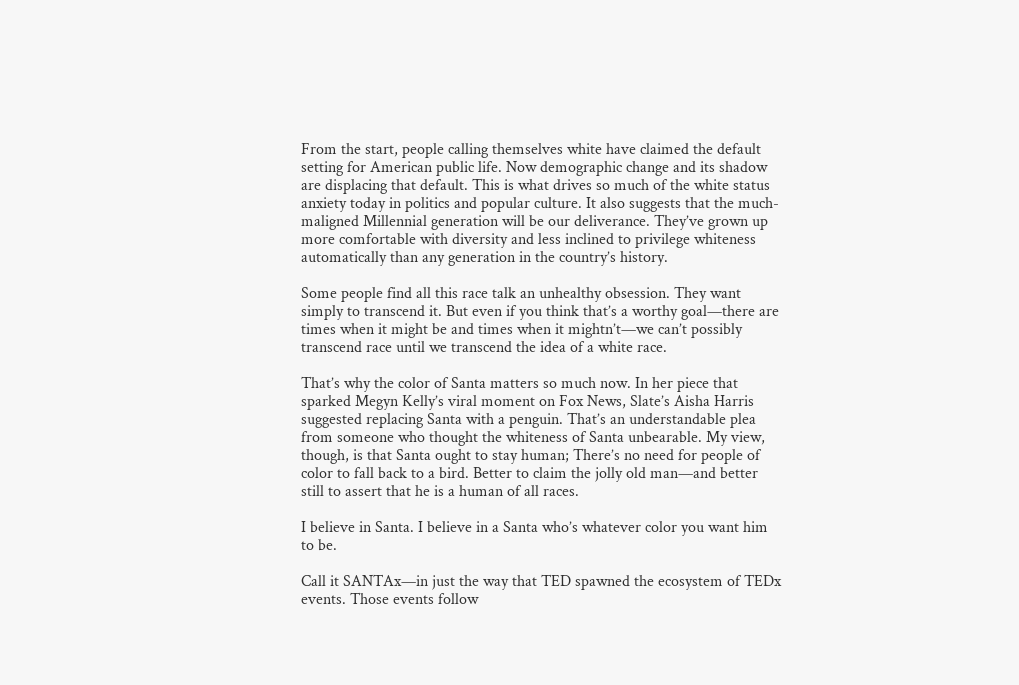From the start, people calling themselves white have claimed the default setting for American public life. Now demographic change and its shadow are displacing that default. This is what drives so much of the white status anxiety today in politics and popular culture. It also suggests that the much-maligned Millennial generation will be our deliverance. They’ve grown up more comfortable with diversity and less inclined to privilege whiteness automatically than any generation in the country’s history.

Some people find all this race talk an unhealthy obsession. They want simply to transcend it. But even if you think that’s a worthy goal—there are times when it might be and times when it mightn’t—we can’t possibly transcend race until we transcend the idea of a white race.

That’s why the color of Santa matters so much now. In her piece that sparked Megyn Kelly’s viral moment on Fox News, Slate’s Aisha Harris suggested replacing Santa with a penguin. That’s an understandable plea from someone who thought the whiteness of Santa unbearable. My view, though, is that Santa ought to stay human; There’s no need for people of color to fall back to a bird. Better to claim the jolly old man—and better still to assert that he is a human of all races.

I believe in Santa. I believe in a Santa who’s whatever color you want him to be.

Call it SANTAx—in just the way that TED spawned the ecosystem of TEDx events. Those events follow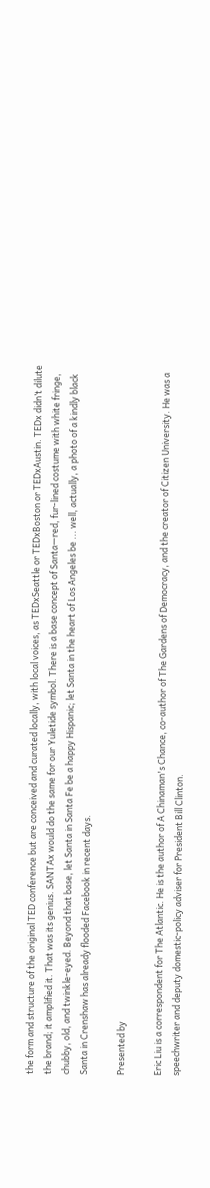the form and structure of the original TED conference but are conceived and curated locally, with local voices, as TEDxSeattle or TEDxBoston or TEDxAustin. TEDx didn’t dilute the brand; it amplified it. That was its genius. SANTAx would do the same for our Yuletide symbol. There is a base concept of Santa—red, fur-lined costume with white fringe, chubby, old, and twinkle-eyed. Beyond that base, let Santa in Santa Fe be a happy Hispanic; let Santa in the heart of Los Angeles be ... well, actually, a photo of a kindly black Santa in Crenshaw has already flooded Facebook in recent days.

Presented by

Eric Liu is a correspondent for The Atlantic. He is the author of A Chinaman's Chance, co-author of The Gardens of Democracy, and the creator of Citizen University. He was a speechwriter and deputy domestic-policy adviser for President Bill Clinton.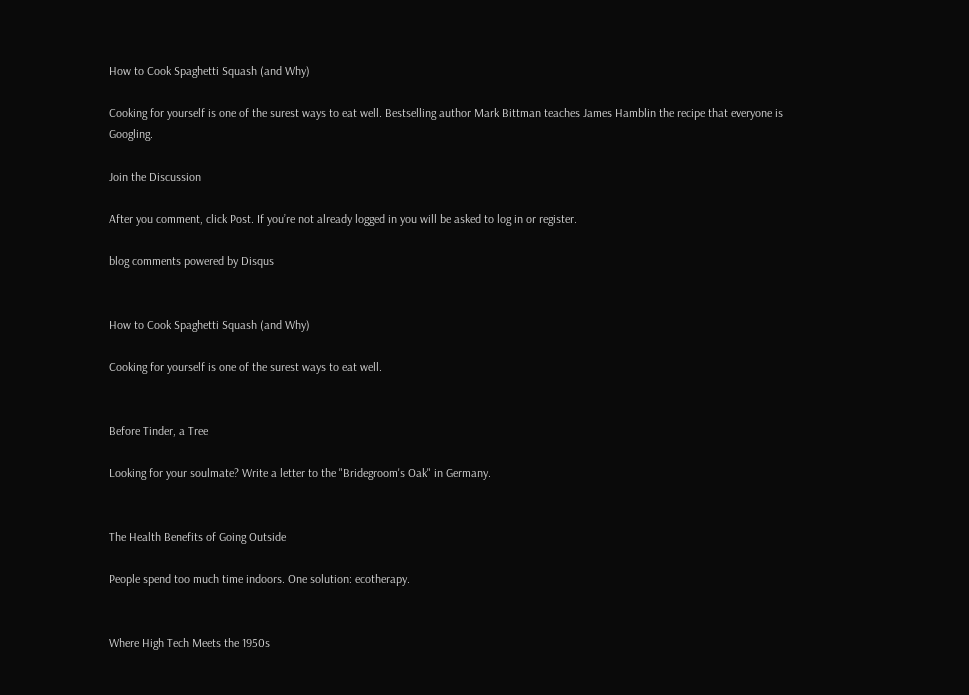How to Cook Spaghetti Squash (and Why)

Cooking for yourself is one of the surest ways to eat well. Bestselling author Mark Bittman teaches James Hamblin the recipe that everyone is Googling.

Join the Discussion

After you comment, click Post. If you’re not already logged in you will be asked to log in or register.

blog comments powered by Disqus


How to Cook Spaghetti Squash (and Why)

Cooking for yourself is one of the surest ways to eat well.


Before Tinder, a Tree

Looking for your soulmate? Write a letter to the "Bridegroom's Oak" in Germany.


The Health Benefits of Going Outside

People spend too much time indoors. One solution: ecotherapy.


Where High Tech Meets the 1950s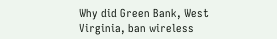Why did Green Bank, West Virginia, ban wireless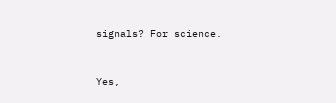signals? For science.


Yes,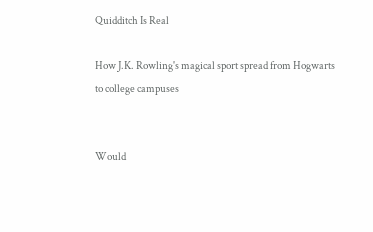Quidditch Is Real

How J.K. Rowling's magical sport spread from Hogwarts to college campuses


Would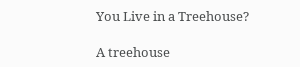You Live in a Treehouse?

A treehouse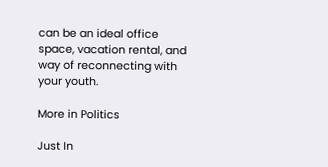can be an ideal office space, vacation rental, and way of reconnecting with your youth.

More in Politics

Just In